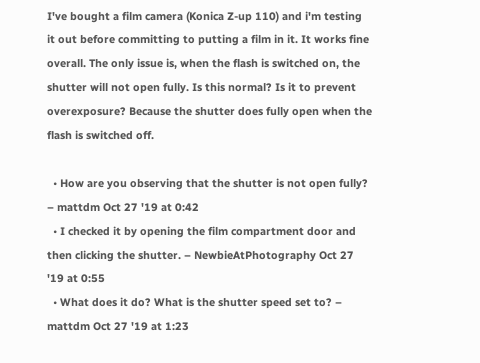I've bought a film camera (Konica Z-up 110) and i'm testing it out before committing to putting a film in it. It works fine overall. The only issue is, when the flash is switched on, the shutter will not open fully. Is this normal? Is it to prevent overexposure? Because the shutter does fully open when the flash is switched off.

  • How are you observing that the shutter is not open fully? – mattdm Oct 27 '19 at 0:42
  • I checked it by opening the film compartment door and then clicking the shutter. – NewbieAtPhotography Oct 27 '19 at 0:55
  • What does it do? What is the shutter speed set to? – mattdm Oct 27 '19 at 1:23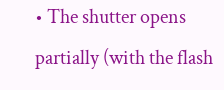• The shutter opens partially (with the flash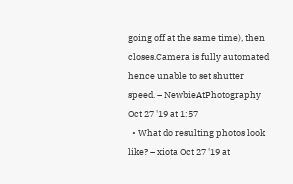going off at the same time), then closes.Camera is fully automated hence unable to set shutter speed. – NewbieAtPhotography Oct 27 '19 at 1:57
  • What do resulting photos look like? – xiota Oct 27 '19 at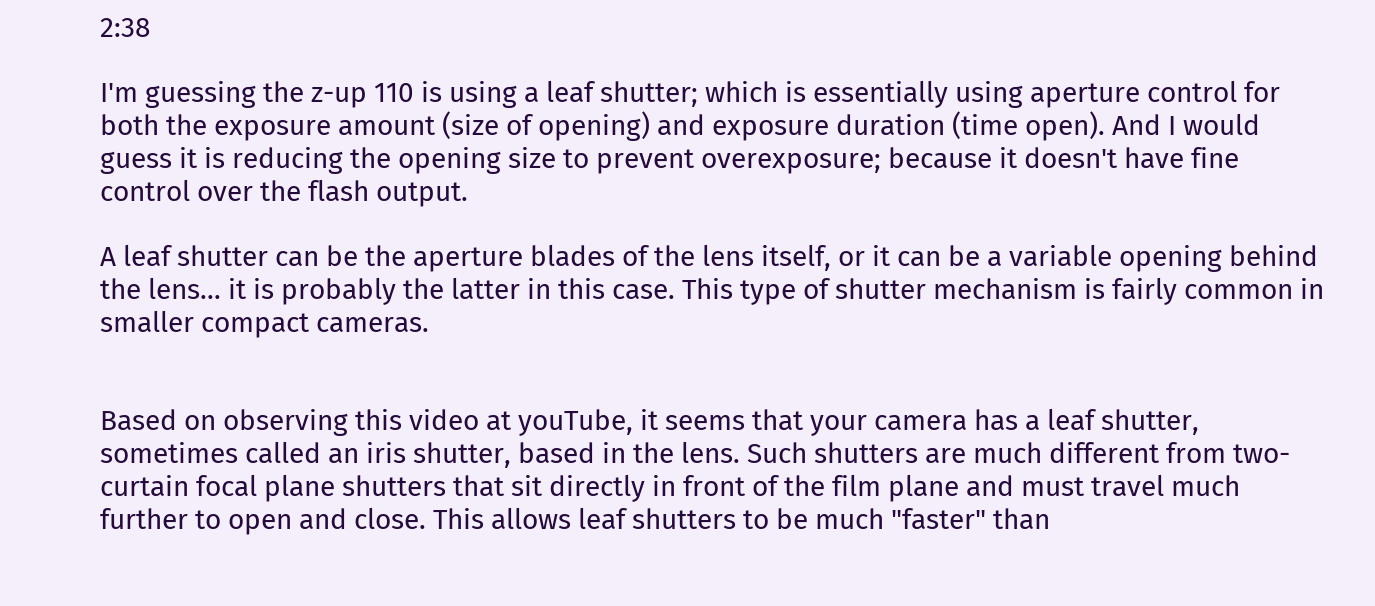2:38

I'm guessing the z-up 110 is using a leaf shutter; which is essentially using aperture control for both the exposure amount (size of opening) and exposure duration (time open). And I would guess it is reducing the opening size to prevent overexposure; because it doesn't have fine control over the flash output.

A leaf shutter can be the aperture blades of the lens itself, or it can be a variable opening behind the lens... it is probably the latter in this case. This type of shutter mechanism is fairly common in smaller compact cameras.


Based on observing this video at youTube, it seems that your camera has a leaf shutter, sometimes called an iris shutter, based in the lens. Such shutters are much different from two-curtain focal plane shutters that sit directly in front of the film plane and must travel much further to open and close. This allows leaf shutters to be much "faster" than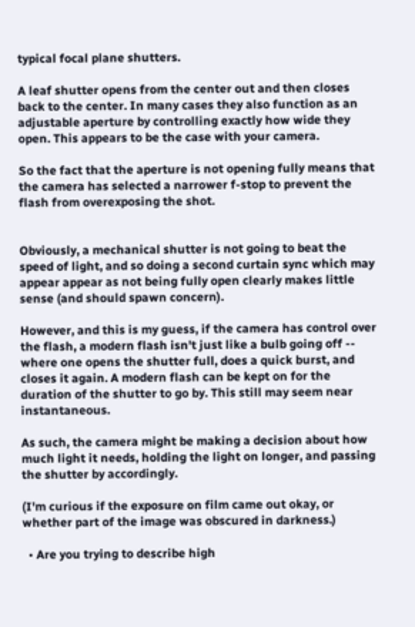typical focal plane shutters.

A leaf shutter opens from the center out and then closes back to the center. In many cases they also function as an adjustable aperture by controlling exactly how wide they open. This appears to be the case with your camera.

So the fact that the aperture is not opening fully means that the camera has selected a narrower f-stop to prevent the flash from overexposing the shot.


Obviously, a mechanical shutter is not going to beat the speed of light, and so doing a second curtain sync which may appear appear as not being fully open clearly makes little sense (and should spawn concern).

However, and this is my guess, if the camera has control over the flash, a modern flash isn't just like a bulb going off -- where one opens the shutter full, does a quick burst, and closes it again. A modern flash can be kept on for the duration of the shutter to go by. This still may seem near instantaneous.

As such, the camera might be making a decision about how much light it needs, holding the light on longer, and passing the shutter by accordingly.

(I'm curious if the exposure on film came out okay, or whether part of the image was obscured in darkness.)

  • Are you trying to describe high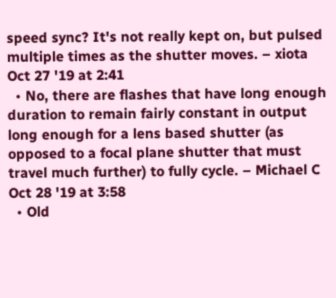speed sync? It's not really kept on, but pulsed multiple times as the shutter moves. – xiota Oct 27 '19 at 2:41
  • No, there are flashes that have long enough duration to remain fairly constant in output long enough for a lens based shutter (as opposed to a focal plane shutter that must travel much further) to fully cycle. – Michael C Oct 28 '19 at 3:58
  • Old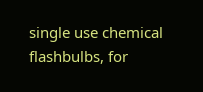single use chemical flashbulbs, for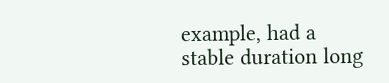example, had a stable duration long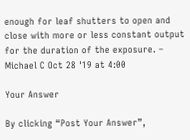enough for leaf shutters to open and close with more or less constant output for the duration of the exposure. – Michael C Oct 28 '19 at 4:00

Your Answer

By clicking “Post Your Answer”,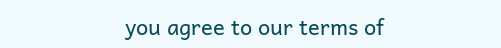you agree to our terms of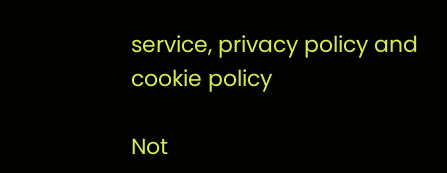service, privacy policy and cookie policy

Not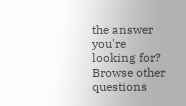the answer you're looking for? Browse other questions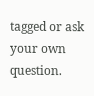tagged or ask your own question.